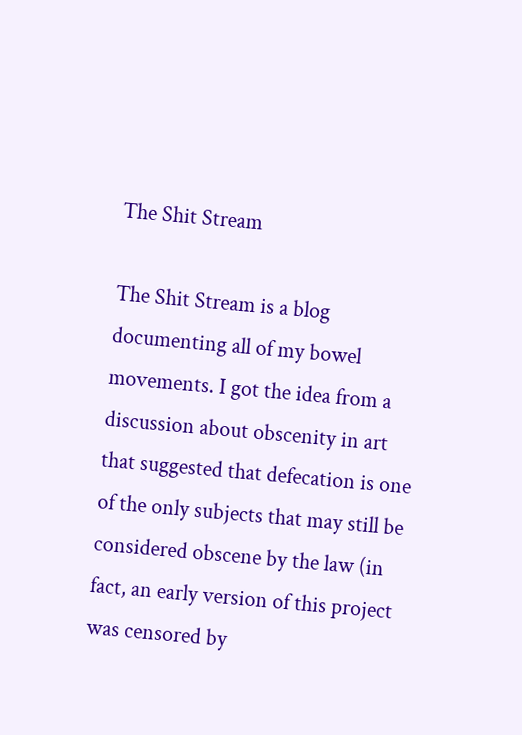The Shit Stream

The Shit Stream is a blog documenting all of my bowel movements. I got the idea from a discussion about obscenity in art that suggested that defecation is one of the only subjects that may still be considered obscene by the law (in fact, an early version of this project was censored by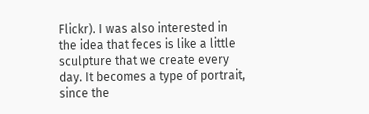Flickr). I was also interested in the idea that feces is like a little sculpture that we create every day. It becomes a type of portrait, since the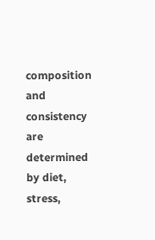composition and consistency are determined by diet, stress,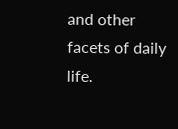and other facets of daily life.